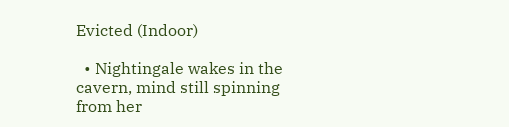Evicted (Indoor)

  • Nightingale wakes in the cavern, mind still spinning from her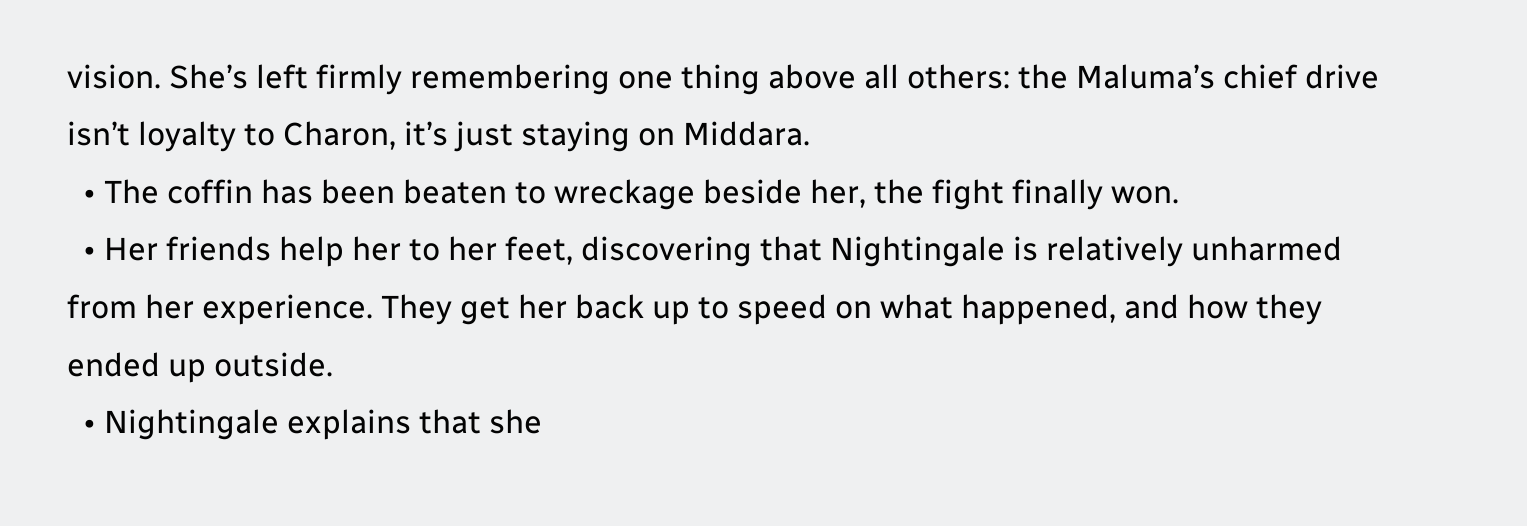vision. She’s left firmly remembering one thing above all others: the Maluma’s chief drive isn’t loyalty to Charon, it’s just staying on Middara.
  • The coffin has been beaten to wreckage beside her, the fight finally won.
  • Her friends help her to her feet, discovering that Nightingale is relatively unharmed from her experience. They get her back up to speed on what happened, and how they ended up outside.
  • Nightingale explains that she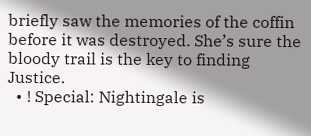briefly saw the memories of the coffin before it was destroyed. She’s sure the bloody trail is the key to finding Justice.
  • ! Special: Nightingale is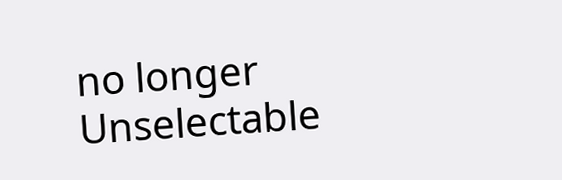no longer Unselectable